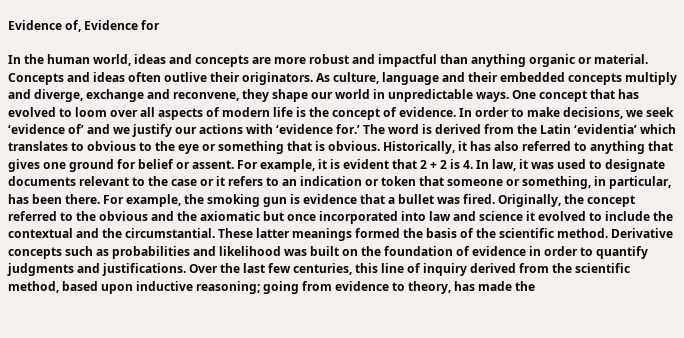Evidence of, Evidence for

In the human world, ideas and concepts are more robust and impactful than anything organic or material. Concepts and ideas often outlive their originators. As culture, language and their embedded concepts multiply and diverge, exchange and reconvene, they shape our world in unpredictable ways. One concept that has evolved to loom over all aspects of modern life is the concept of evidence. In order to make decisions, we seek ‘evidence of’ and we justify our actions with ‘evidence for.’ The word is derived from the Latin ‘evidentia’ which translates to obvious to the eye or something that is obvious. Historically, it has also referred to anything that gives one ground for belief or assent. For example, it is evident that 2 + 2 is 4. In law, it was used to designate documents relevant to the case or it refers to an indication or token that someone or something, in particular, has been there. For example, the smoking gun is evidence that a bullet was fired. Originally, the concept referred to the obvious and the axiomatic but once incorporated into law and science it evolved to include the contextual and the circumstantial. These latter meanings formed the basis of the scientific method. Derivative concepts such as probabilities and likelihood was built on the foundation of evidence in order to quantify judgments and justifications. Over the last few centuries, this line of inquiry derived from the scientific method, based upon inductive reasoning; going from evidence to theory, has made the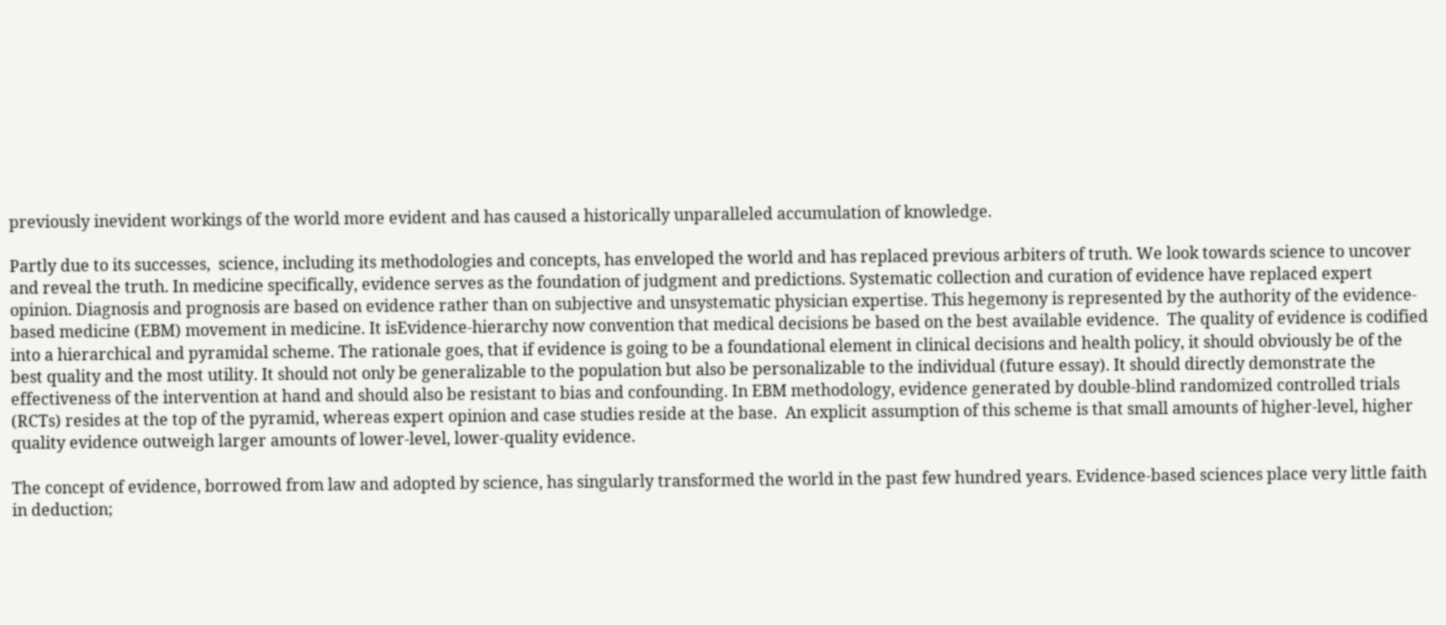previously inevident workings of the world more evident and has caused a historically unparalleled accumulation of knowledge.

Partly due to its successes,  science, including its methodologies and concepts, has enveloped the world and has replaced previous arbiters of truth. We look towards science to uncover and reveal the truth. In medicine specifically, evidence serves as the foundation of judgment and predictions. Systematic collection and curation of evidence have replaced expert opinion. Diagnosis and prognosis are based on evidence rather than on subjective and unsystematic physician expertise. This hegemony is represented by the authority of the evidence-based medicine (EBM) movement in medicine. It isEvidence-hierarchy now convention that medical decisions be based on the best available evidence.  The quality of evidence is codified into a hierarchical and pyramidal scheme. The rationale goes, that if evidence is going to be a foundational element in clinical decisions and health policy, it should obviously be of the best quality and the most utility. It should not only be generalizable to the population but also be personalizable to the individual (future essay). It should directly demonstrate the effectiveness of the intervention at hand and should also be resistant to bias and confounding. In EBM methodology, evidence generated by double-blind randomized controlled trials (RCTs) resides at the top of the pyramid, whereas expert opinion and case studies reside at the base.  An explicit assumption of this scheme is that small amounts of higher-level, higher quality evidence outweigh larger amounts of lower-level, lower-quality evidence.

The concept of evidence, borrowed from law and adopted by science, has singularly transformed the world in the past few hundred years. Evidence-based sciences place very little faith in deduction;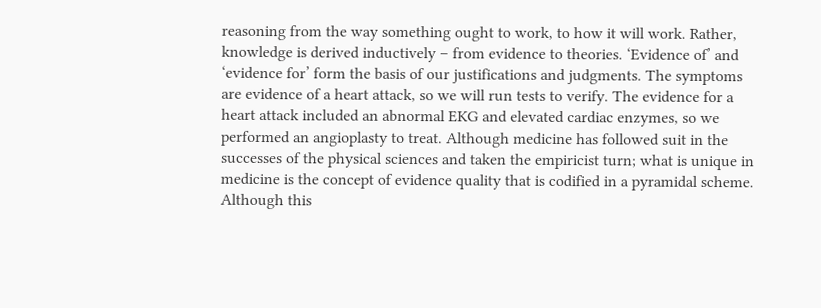reasoning from the way something ought to work, to how it will work. Rather, knowledge is derived inductively – from evidence to theories. ‘Evidence of’ and ‘evidence for’ form the basis of our justifications and judgments. The symptoms are evidence of a heart attack, so we will run tests to verify. The evidence for a heart attack included an abnormal EKG and elevated cardiac enzymes, so we performed an angioplasty to treat. Although medicine has followed suit in the successes of the physical sciences and taken the empiricist turn; what is unique in medicine is the concept of evidence quality that is codified in a pyramidal scheme. Although this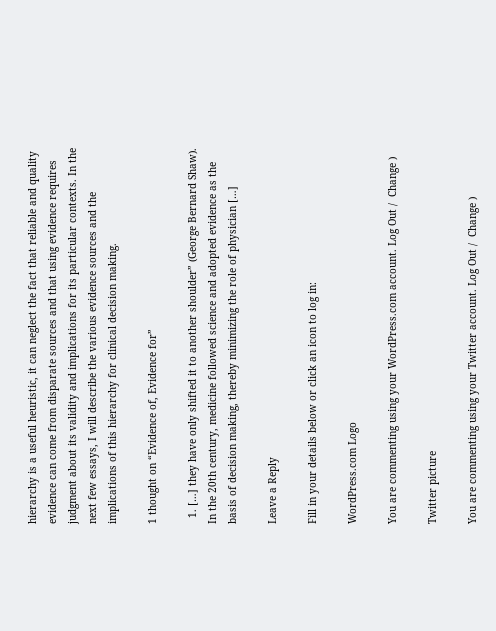hierarchy is a useful heuristic, it can neglect the fact that reliable and quality evidence can come from disparate sources and that using evidence requires judgment about its validity and implications for its particular contexts. In the next few essays, I will describe the various evidence sources and the implications of this hierarchy for clinical decision making.

1 thought on “Evidence of, Evidence for”

  1. […] they have only shifted it to another shoulder” (George Bernard Shaw). In the 20th century, medicine followed science and adopted evidence as the basis of decision making, thereby minimizing the role of physician […]

Leave a Reply

Fill in your details below or click an icon to log in:

WordPress.com Logo

You are commenting using your WordPress.com account. Log Out /  Change )

Twitter picture

You are commenting using your Twitter account. Log Out /  Change )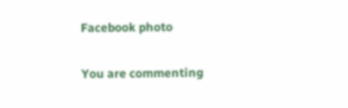Facebook photo

You are commenting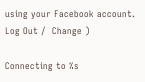using your Facebook account. Log Out /  Change )

Connecting to %s